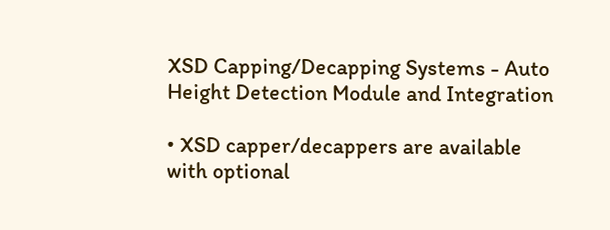XSD Capping/Decapping Systems - Auto Height Detection Module and Integration

• XSD capper/decappers are available with optional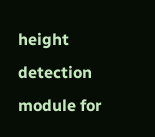height detection module for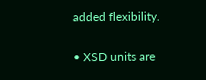added flexibility.

• XSD units are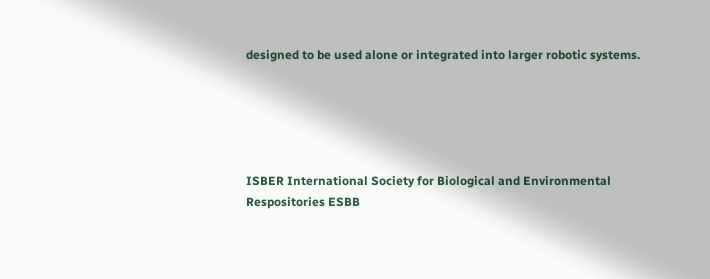designed to be used alone or integrated into larger robotic systems.





ISBER International Society for Biological and Environmental Respositories ESBB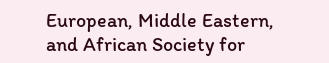European, Middle Eastern, and African Society for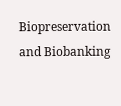Biopreservation and Biobanking